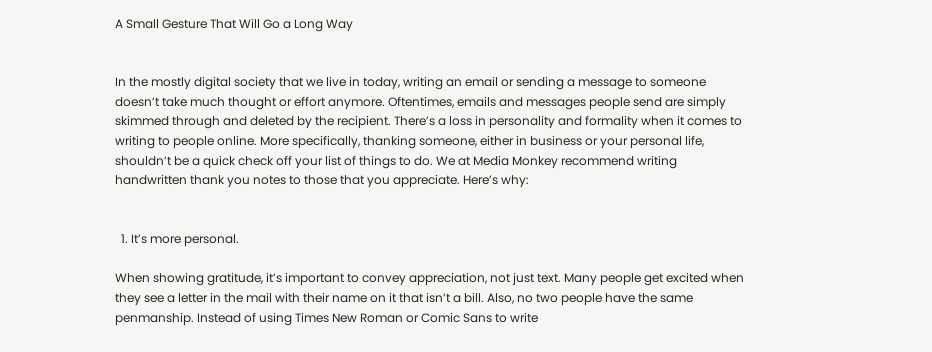A Small Gesture That Will Go a Long Way


In the mostly digital society that we live in today, writing an email or sending a message to someone doesn’t take much thought or effort anymore. Oftentimes, emails and messages people send are simply skimmed through and deleted by the recipient. There’s a loss in personality and formality when it comes to writing to people online. More specifically, thanking someone, either in business or your personal life, shouldn’t be a quick check off your list of things to do. We at Media Monkey recommend writing handwritten thank you notes to those that you appreciate. Here’s why:


  1. It’s more personal.

When showing gratitude, it’s important to convey appreciation, not just text. Many people get excited when they see a letter in the mail with their name on it that isn’t a bill. Also, no two people have the same penmanship. Instead of using Times New Roman or Comic Sans to write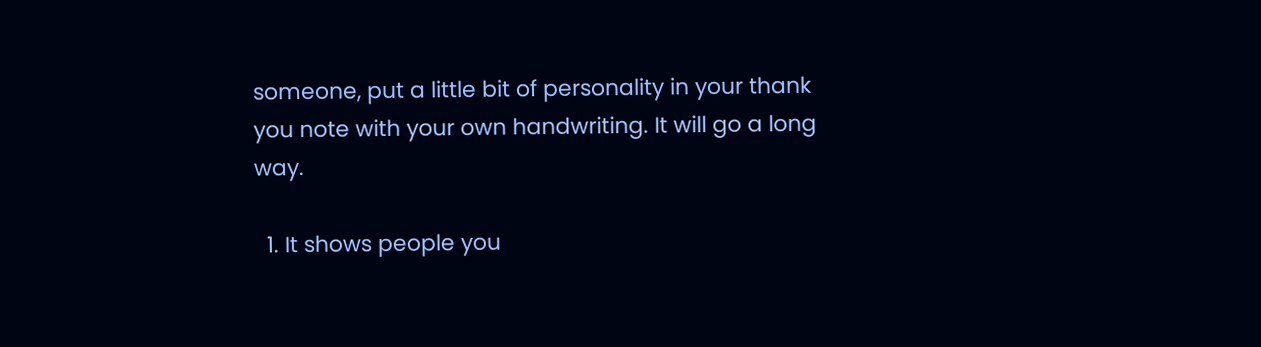someone, put a little bit of personality in your thank you note with your own handwriting. It will go a long way.

  1. It shows people you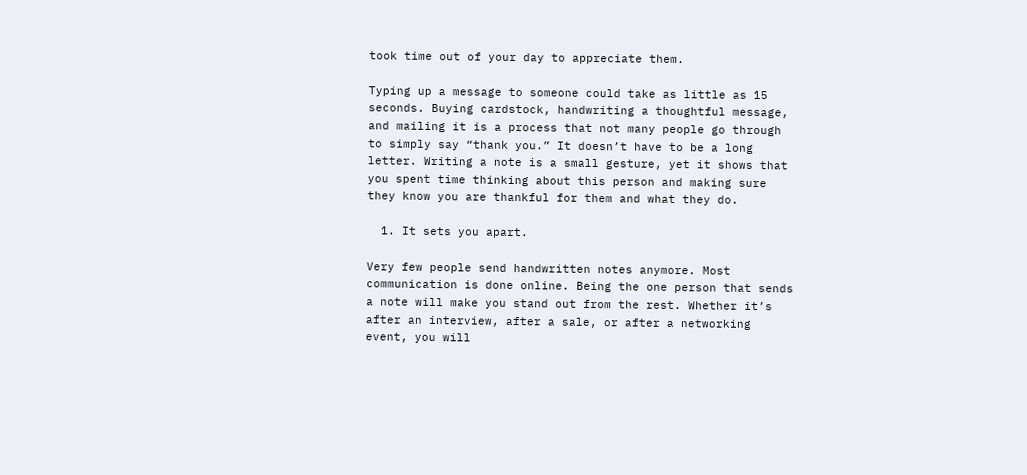took time out of your day to appreciate them.

Typing up a message to someone could take as little as 15 seconds. Buying cardstock, handwriting a thoughtful message, and mailing it is a process that not many people go through to simply say “thank you.” It doesn’t have to be a long letter. Writing a note is a small gesture, yet it shows that you spent time thinking about this person and making sure they know you are thankful for them and what they do.

  1. It sets you apart.

Very few people send handwritten notes anymore. Most communication is done online. Being the one person that sends a note will make you stand out from the rest. Whether it’s after an interview, after a sale, or after a networking event, you will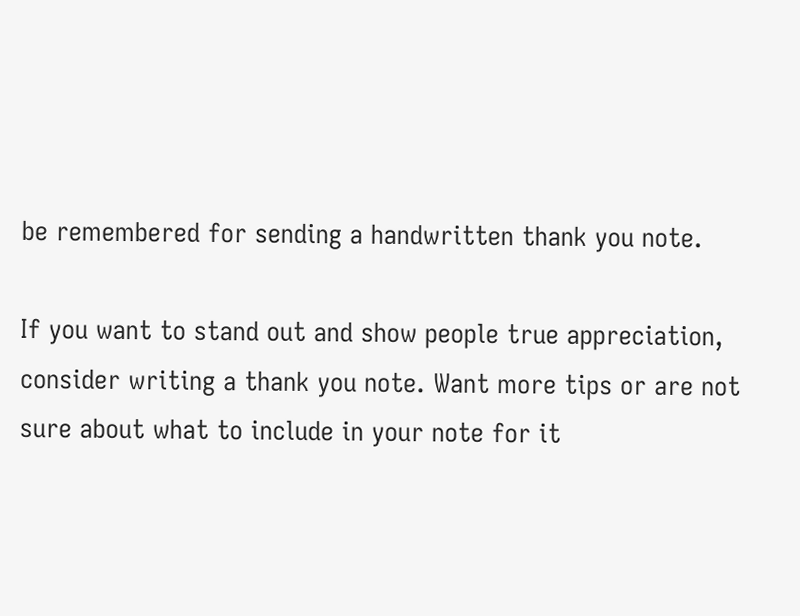be remembered for sending a handwritten thank you note.

If you want to stand out and show people true appreciation, consider writing a thank you note. Want more tips or are not sure about what to include in your note for it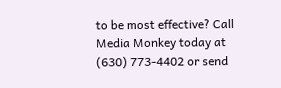to be most effective? Call Media Monkey today at (630) 773-4402 or send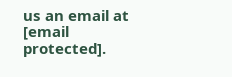us an email at [email protected].